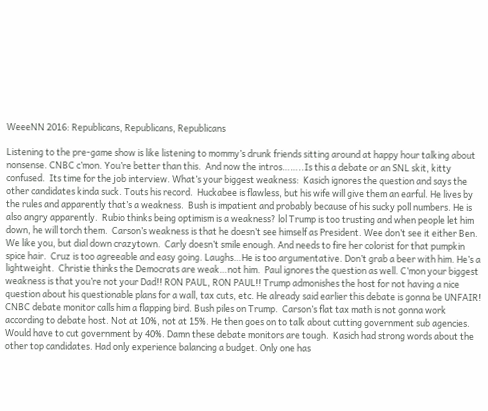WeeeNN 2016: Republicans, Republicans, Republicans

Listening to the pre-game show is like listening to mommy’s drunk friends sitting around at happy hour talking about nonsense. CNBC c’mon. You’re better than this.  And now the intros……..Is this a debate or an SNL skit, kitty confused.  Its time for the job interview. What’s your biggest weakness:  Kasich ignores the question and says the other candidates kinda suck. Touts his record.  Huckabee is flawless, but his wife will give them an earful. He lives by the rules and apparently that’s a weakness.  Bush is impatient and probably because of his sucky poll numbers. He is also angry apparently.  Rubio thinks being optimism is a weakness? lol Trump is too trusting and when people let him down, he will torch them.  Carson’s weakness is that he doesn’t see himself as President. Wee don’t see it either Ben. We like you, but dial down crazytown.  Carly doesn’t smile enough. And needs to fire her colorist for that pumpkin spice hair.  Cruz is too agreeable and easy going. Laughs…He is too argumentative. Don’t grab a beer with him. He’s a lightweight.  Christie thinks the Democrats are weak…not him.  Paul ignores the question as well. C’mon your biggest weakness is that you’re not your Dad!! RON PAUL, RON PAUL!! Trump admonishes the host for not having a nice question about his questionable plans for a wall, tax cuts, etc. He already said earlier this debate is gonna be UNFAIR! CNBC debate monitor calls him a flapping bird. Bush piles on Trump.  Carson’s flat tax math is not gonna work according to debate host. Not at 10%, not at 15%. He then goes on to talk about cutting government sub agencies. Would have to cut government by 40%. Damn these debate monitors are tough.  Kasich had strong words about the other top candidates. Had only experience balancing a budget. Only one has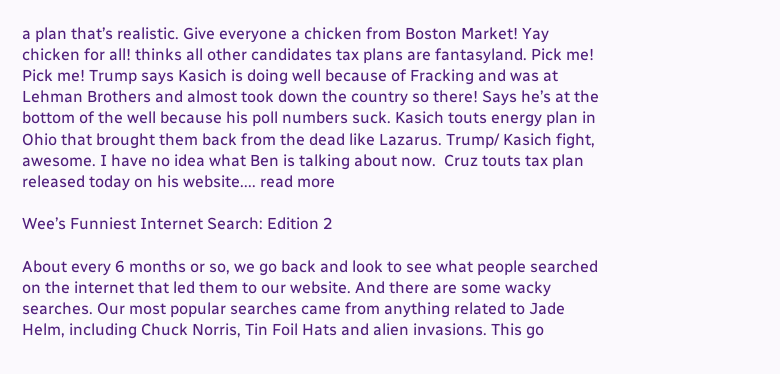a plan that’s realistic. Give everyone a chicken from Boston Market! Yay chicken for all! thinks all other candidates tax plans are fantasyland. Pick me! Pick me! Trump says Kasich is doing well because of Fracking and was at Lehman Brothers and almost took down the country so there! Says he’s at the bottom of the well because his poll numbers suck. Kasich touts energy plan in Ohio that brought them back from the dead like Lazarus. Trump/ Kasich fight, awesome. I have no idea what Ben is talking about now.  Cruz touts tax plan released today on his website.... read more

Wee’s Funniest Internet Search: Edition 2

About every 6 months or so, we go back and look to see what people searched on the internet that led them to our website. And there are some wacky searches. Our most popular searches came from anything related to Jade Helm, including Chuck Norris, Tin Foil Hats and alien invasions. This go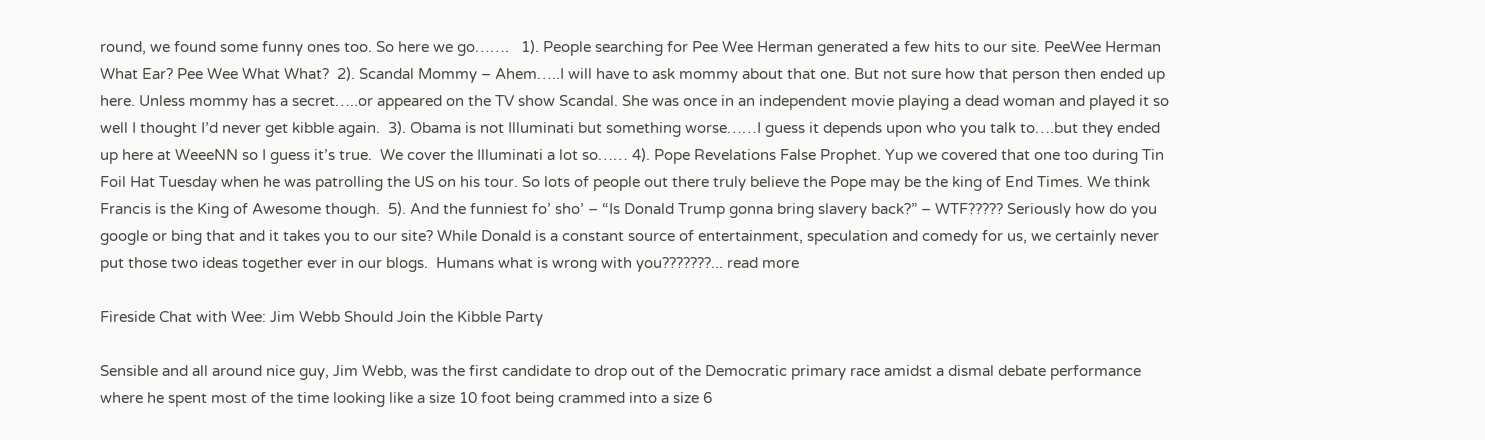round, we found some funny ones too. So here we go…….   1). People searching for Pee Wee Herman generated a few hits to our site. PeeWee Herman What Ear? Pee Wee What What?  2). Scandal Mommy – Ahem…..I will have to ask mommy about that one. But not sure how that person then ended up here. Unless mommy has a secret…..or appeared on the TV show Scandal. She was once in an independent movie playing a dead woman and played it so well I thought I’d never get kibble again.  3). Obama is not Illuminati but something worse……I guess it depends upon who you talk to….but they ended up here at WeeeNN so I guess it’s true.  We cover the Illuminati a lot so…… 4). Pope Revelations False Prophet. Yup we covered that one too during Tin Foil Hat Tuesday when he was patrolling the US on his tour. So lots of people out there truly believe the Pope may be the king of End Times. We think Francis is the King of Awesome though.  5). And the funniest fo’ sho’ – “Is Donald Trump gonna bring slavery back?” – WTF????? Seriously how do you google or bing that and it takes you to our site? While Donald is a constant source of entertainment, speculation and comedy for us, we certainly never put those two ideas together ever in our blogs.  Humans what is wrong with you???????... read more

Fireside Chat with Wee: Jim Webb Should Join the Kibble Party

Sensible and all around nice guy, Jim Webb, was the first candidate to drop out of the Democratic primary race amidst a dismal debate performance where he spent most of the time looking like a size 10 foot being crammed into a size 6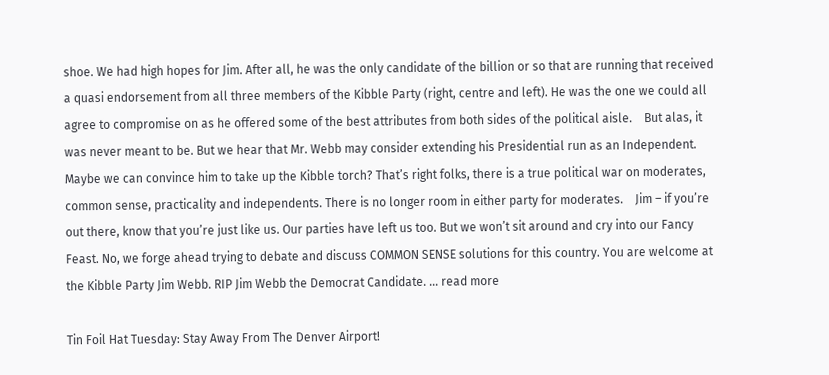shoe. We had high hopes for Jim. After all, he was the only candidate of the billion or so that are running that received a quasi endorsement from all three members of the Kibble Party (right, centre and left). He was the one we could all agree to compromise on as he offered some of the best attributes from both sides of the political aisle.    But alas, it was never meant to be. But we hear that Mr. Webb may consider extending his Presidential run as an Independent. Maybe we can convince him to take up the Kibble torch? That’s right folks, there is a true political war on moderates, common sense, practicality and independents. There is no longer room in either party for moderates.    Jim – if you’re out there, know that you’re just like us. Our parties have left us too. But we won’t sit around and cry into our Fancy Feast. No, we forge ahead trying to debate and discuss COMMON SENSE solutions for this country. You are welcome at the Kibble Party Jim Webb. RIP Jim Webb the Democrat Candidate. ... read more

Tin Foil Hat Tuesday: Stay Away From The Denver Airport!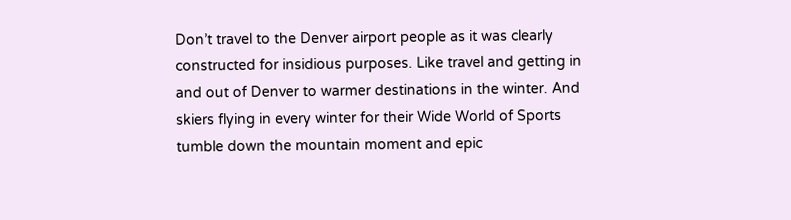Don’t travel to the Denver airport people as it was clearly constructed for insidious purposes. Like travel and getting in and out of Denver to warmer destinations in the winter. And skiers flying in every winter for their Wide World of Sports tumble down the mountain moment and epic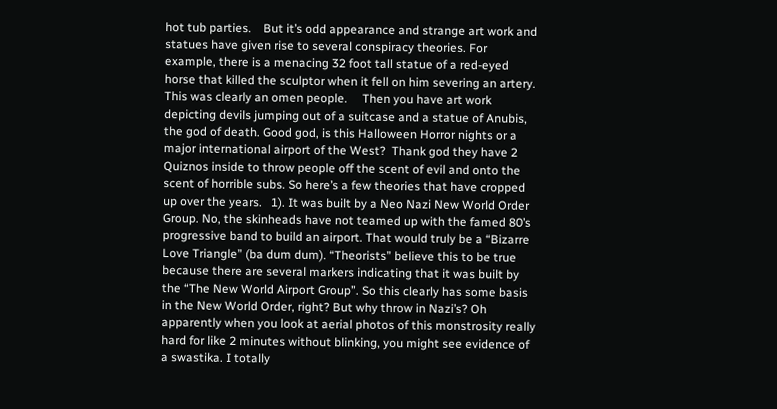hot tub parties.    But it’s odd appearance and strange art work and statues have given rise to several conspiracy theories. For example, there is a menacing 32 foot tall statue of a red-eyed horse that killed the sculptor when it fell on him severing an artery. This was clearly an omen people.     Then you have art work depicting devils jumping out of a suitcase and a statue of Anubis, the god of death. Good god, is this Halloween Horror nights or a major international airport of the West?  Thank god they have 2 Quiznos inside to throw people off the scent of evil and onto the scent of horrible subs. So here’s a few theories that have cropped up over the years.   1). It was built by a Neo Nazi New World Order Group. No, the skinheads have not teamed up with the famed 80’s progressive band to build an airport. That would truly be a “Bizarre Love Triangle” (ba dum dum). “Theorists” believe this to be true because there are several markers indicating that it was built by the “The New World Airport Group”. So this clearly has some basis in the New World Order, right? But why throw in Nazi’s? Oh apparently when you look at aerial photos of this monstrosity really hard for like 2 minutes without blinking, you might see evidence of a swastika. I totally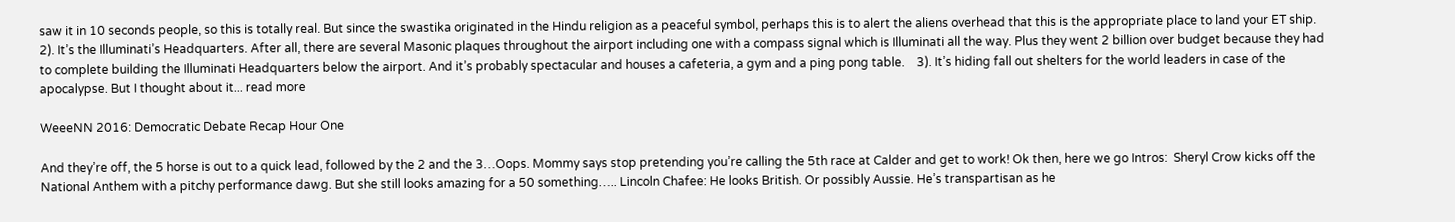saw it in 10 seconds people, so this is totally real. But since the swastika originated in the Hindu religion as a peaceful symbol, perhaps this is to alert the aliens overhead that this is the appropriate place to land your ET ship.    2). It’s the Illuminati’s Headquarters. After all, there are several Masonic plaques throughout the airport including one with a compass signal which is Illuminati all the way. Plus they went 2 billion over budget because they had to complete building the Illuminati Headquarters below the airport. And it’s probably spectacular and houses a cafeteria, a gym and a ping pong table.    3). It’s hiding fall out shelters for the world leaders in case of the apocalypse. But I thought about it... read more

WeeeNN 2016: Democratic Debate Recap Hour One

And they’re off, the 5 horse is out to a quick lead, followed by the 2 and the 3…Oops. Mommy says stop pretending you’re calling the 5th race at Calder and get to work! Ok then, here we go Intros:  Sheryl Crow kicks off the National Anthem with a pitchy performance dawg. But she still looks amazing for a 50 something….. Lincoln Chafee: He looks British. Or possibly Aussie. He’s transpartisan as he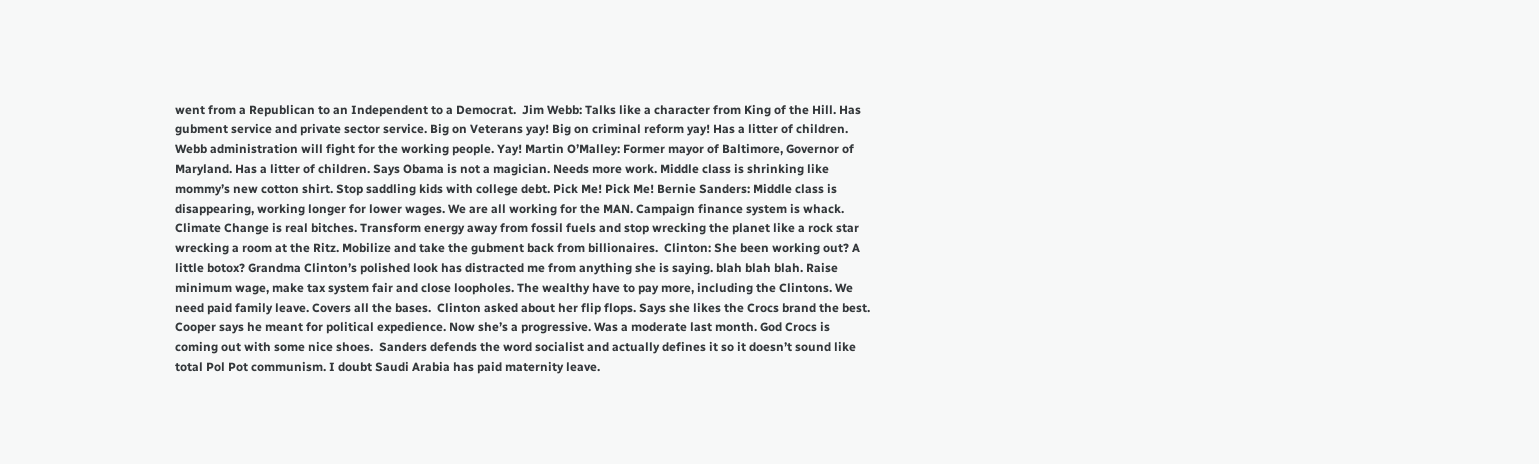went from a Republican to an Independent to a Democrat.  Jim Webb: Talks like a character from King of the Hill. Has gubment service and private sector service. Big on Veterans yay! Big on criminal reform yay! Has a litter of children. Webb administration will fight for the working people. Yay! Martin O’Malley: Former mayor of Baltimore, Governor of Maryland. Has a litter of children. Says Obama is not a magician. Needs more work. Middle class is shrinking like mommy’s new cotton shirt. Stop saddling kids with college debt. Pick Me! Pick Me! Bernie Sanders: Middle class is disappearing, working longer for lower wages. We are all working for the MAN. Campaign finance system is whack. Climate Change is real bitches. Transform energy away from fossil fuels and stop wrecking the planet like a rock star wrecking a room at the Ritz. Mobilize and take the gubment back from billionaires.  Clinton: She been working out? A little botox? Grandma Clinton’s polished look has distracted me from anything she is saying. blah blah blah. Raise minimum wage, make tax system fair and close loopholes. The wealthy have to pay more, including the Clintons. We need paid family leave. Covers all the bases.  Clinton asked about her flip flops. Says she likes the Crocs brand the best. Cooper says he meant for political expedience. Now she’s a progressive. Was a moderate last month. God Crocs is coming out with some nice shoes.  Sanders defends the word socialist and actually defines it so it doesn’t sound like total Pol Pot communism. I doubt Saudi Arabia has paid maternity leave.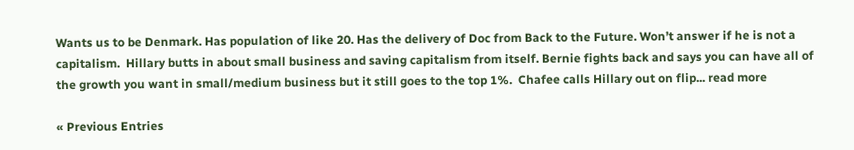Wants us to be Denmark. Has population of like 20. Has the delivery of Doc from Back to the Future. Won’t answer if he is not a capitalism.  Hillary butts in about small business and saving capitalism from itself. Bernie fights back and says you can have all of the growth you want in small/medium business but it still goes to the top 1%.  Chafee calls Hillary out on flip... read more

« Previous Entries